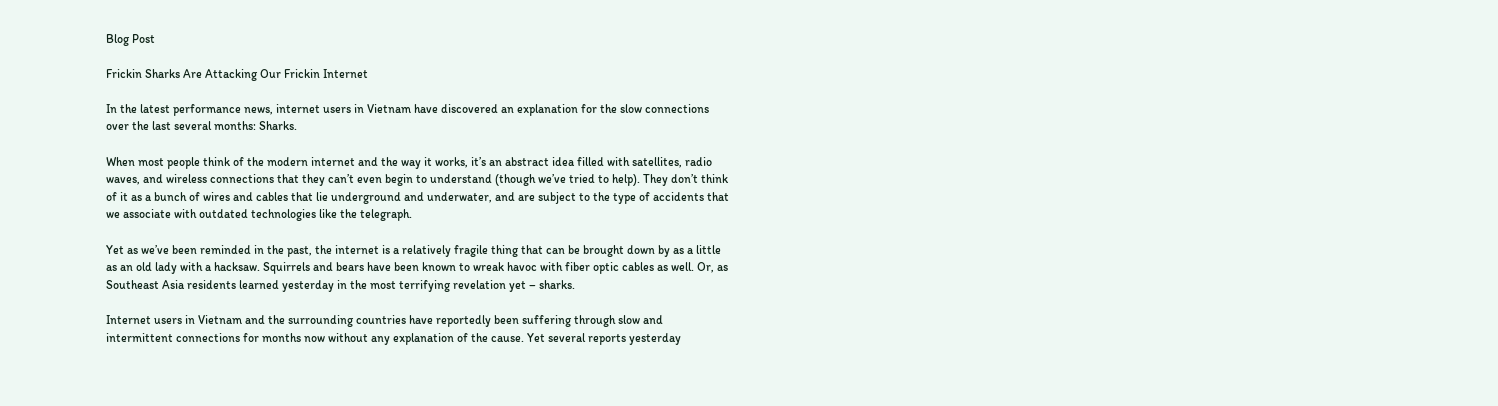Blog Post

Frickin Sharks Are Attacking Our Frickin Internet

In the latest performance news, internet users in Vietnam have discovered an explanation for the slow connections over the last several months: Sharks.

When most people think of the modern internet and the way it works, it’s an abstract idea filled with satellites, radio waves, and wireless connections that they can’t even begin to understand (though we’ve tried to help). They don’t think of it as a bunch of wires and cables that lie underground and underwater, and are subject to the type of accidents that we associate with outdated technologies like the telegraph.

Yet as we’ve been reminded in the past, the internet is a relatively fragile thing that can be brought down by as a little as an old lady with a hacksaw. Squirrels and bears have been known to wreak havoc with fiber optic cables as well. Or, as Southeast Asia residents learned yesterday in the most terrifying revelation yet – sharks.

Internet users in Vietnam and the surrounding countries have reportedly been suffering through slow and intermittent connections for months now without any explanation of the cause. Yet several reports yesterday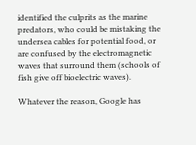identified the culprits as the marine predators, who could be mistaking the undersea cables for potential food, or are confused by the electromagnetic waves that surround them (schools of fish give off bioelectric waves).

Whatever the reason, Google has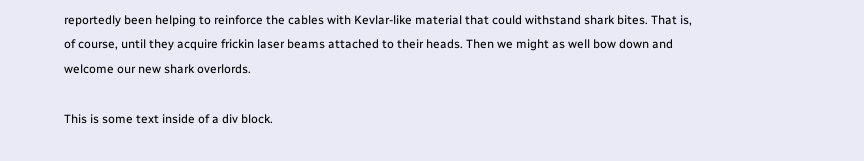reportedly been helping to reinforce the cables with Kevlar-like material that could withstand shark bites. That is, of course, until they acquire frickin laser beams attached to their heads. Then we might as well bow down and welcome our new shark overlords.

This is some text inside of a div block.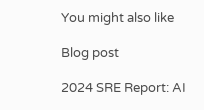You might also like

Blog post

2024 SRE Report: AI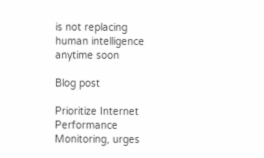is not replacing human intelligence anytime soon

Blog post

Prioritize Internet Performance Monitoring, urges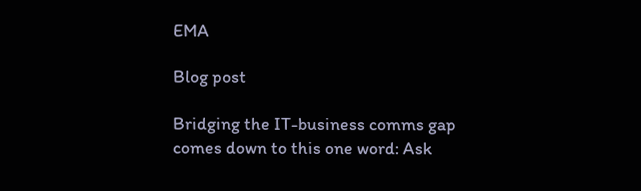EMA

Blog post

Bridging the IT-business comms gap comes down to this one word: Ask